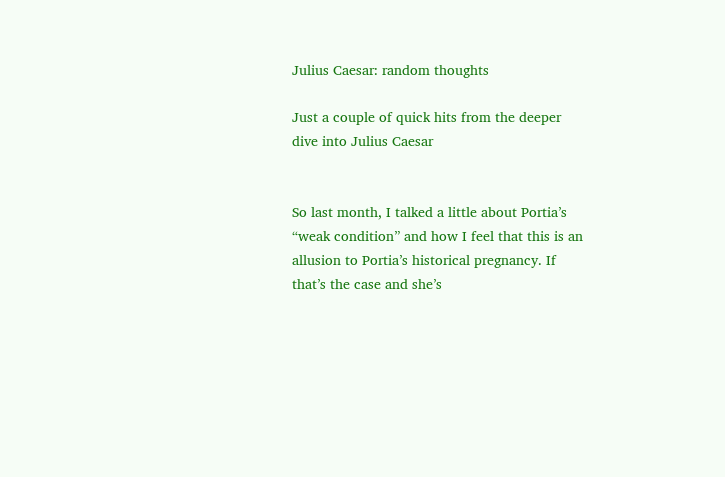Julius Caesar: random thoughts

Just a couple of quick hits from the deeper dive into Julius Caesar


So last month, I talked a little about Portia’s “weak condition” and how I feel that this is an allusion to Portia’s historical pregnancy. If that’s the case and she’s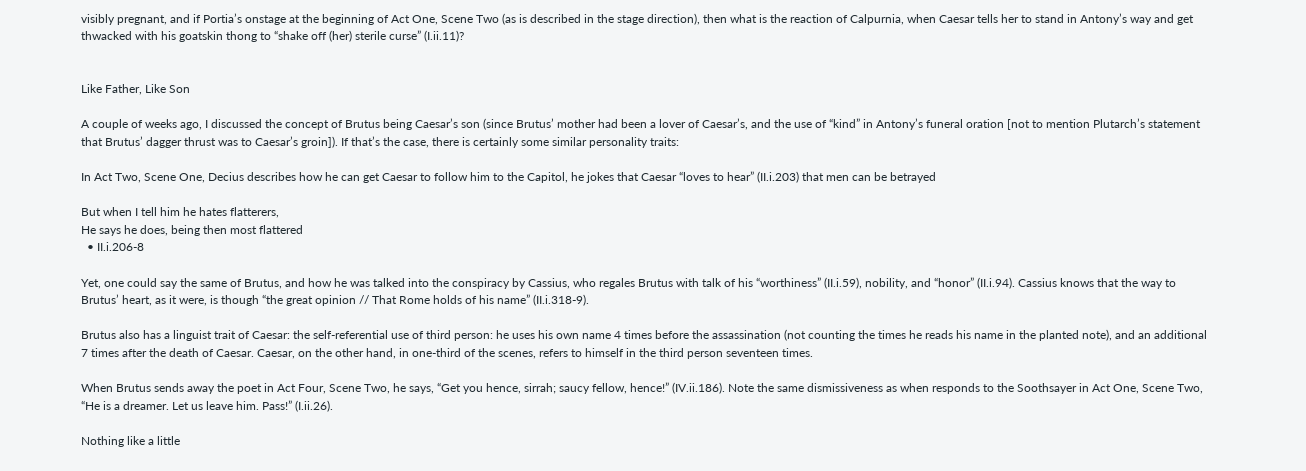visibly pregnant, and if Portia’s onstage at the beginning of Act One, Scene Two (as is described in the stage direction), then what is the reaction of Calpurnia, when Caesar tells her to stand in Antony’s way and get thwacked with his goatskin thong to “shake off (her) sterile curse” (I.ii.11)?


Like Father, Like Son

A couple of weeks ago, I discussed the concept of Brutus being Caesar’s son (since Brutus’ mother had been a lover of Caesar’s, and the use of “kind” in Antony’s funeral oration [not to mention Plutarch’s statement that Brutus’ dagger thrust was to Caesar’s groin]). If that’s the case, there is certainly some similar personality traits:

In Act Two, Scene One, Decius describes how he can get Caesar to follow him to the Capitol, he jokes that Caesar “loves to hear” (II.i.203) that men can be betrayed

But when I tell him he hates flatterers,
He says he does, being then most flattered
  • II.i.206-8

Yet, one could say the same of Brutus, and how he was talked into the conspiracy by Cassius, who regales Brutus with talk of his “worthiness” (II.i.59), nobility, and “honor” (II.i.94). Cassius knows that the way to Brutus’ heart, as it were, is though “the great opinion // That Rome holds of his name” (II.i.318-9).

Brutus also has a linguist trait of Caesar: the self-referential use of third person: he uses his own name 4 times before the assassination (not counting the times he reads his name in the planted note), and an additional 7 times after the death of Caesar. Caesar, on the other hand, in one-third of the scenes, refers to himself in the third person seventeen times.

When Brutus sends away the poet in Act Four, Scene Two, he says, “Get you hence, sirrah; saucy fellow, hence!” (IV.ii.186). Note the same dismissiveness as when responds to the Soothsayer in Act One, Scene Two, “He is a dreamer. Let us leave him. Pass!” (I.ii.26).

Nothing like a little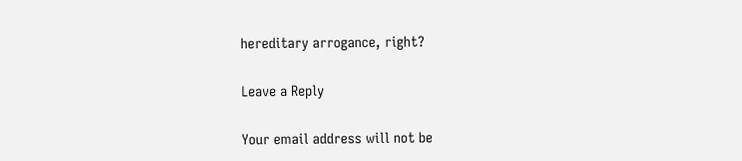hereditary arrogance, right?

Leave a Reply

Your email address will not be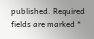published. Required fields are marked *